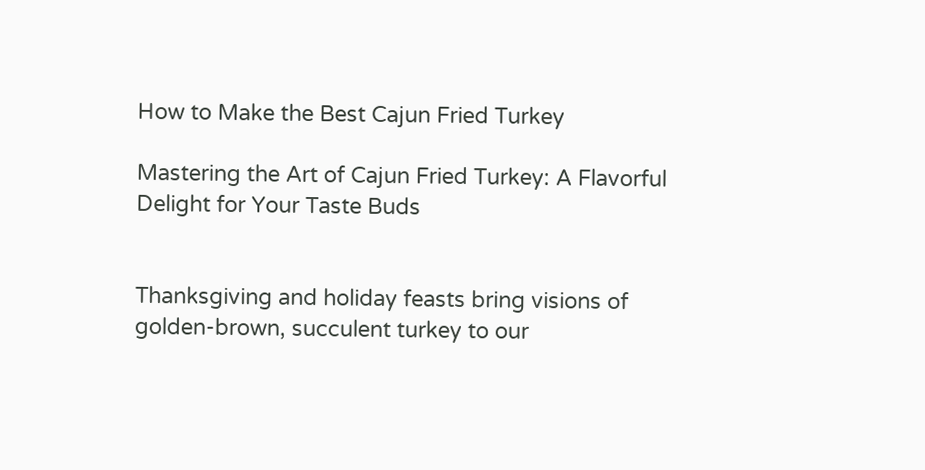How to Make the Best Cajun Fried Turkey

Mastering the Art of Cajun Fried Turkey: A Flavorful Delight for Your Taste Buds


Thanksgiving and holiday feasts bring visions of golden-brown, succulent turkey to our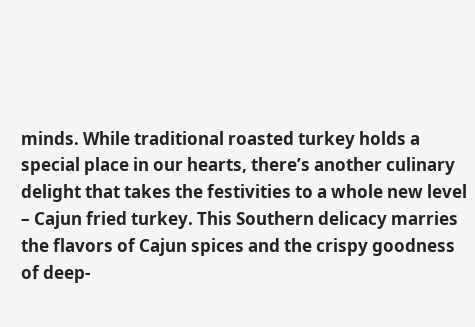minds. While traditional roasted turkey holds a special place in our hearts, there’s another culinary delight that takes the festivities to a whole new level – Cajun fried turkey. This Southern delicacy marries the flavors of Cajun spices and the crispy goodness of deep-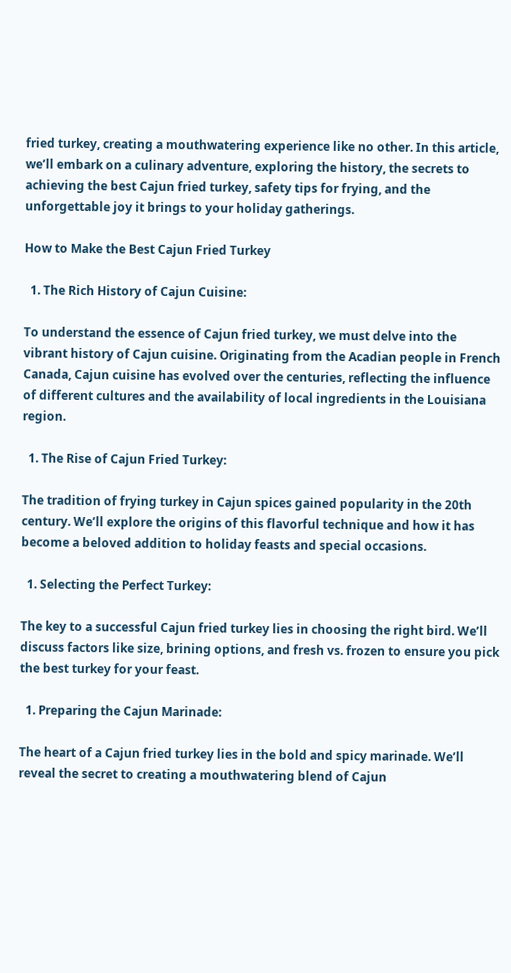fried turkey, creating a mouthwatering experience like no other. In this article, we’ll embark on a culinary adventure, exploring the history, the secrets to achieving the best Cajun fried turkey, safety tips for frying, and the unforgettable joy it brings to your holiday gatherings.

How to Make the Best Cajun Fried Turkey

  1. The Rich History of Cajun Cuisine:

To understand the essence of Cajun fried turkey, we must delve into the vibrant history of Cajun cuisine. Originating from the Acadian people in French Canada, Cajun cuisine has evolved over the centuries, reflecting the influence of different cultures and the availability of local ingredients in the Louisiana region.

  1. The Rise of Cajun Fried Turkey:

The tradition of frying turkey in Cajun spices gained popularity in the 20th century. We’ll explore the origins of this flavorful technique and how it has become a beloved addition to holiday feasts and special occasions.

  1. Selecting the Perfect Turkey:

The key to a successful Cajun fried turkey lies in choosing the right bird. We’ll discuss factors like size, brining options, and fresh vs. frozen to ensure you pick the best turkey for your feast.

  1. Preparing the Cajun Marinade:

The heart of a Cajun fried turkey lies in the bold and spicy marinade. We’ll reveal the secret to creating a mouthwatering blend of Cajun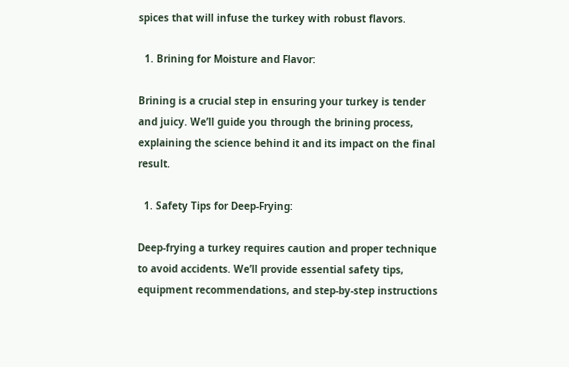spices that will infuse the turkey with robust flavors.

  1. Brining for Moisture and Flavor:

Brining is a crucial step in ensuring your turkey is tender and juicy. We’ll guide you through the brining process, explaining the science behind it and its impact on the final result.

  1. Safety Tips for Deep-Frying:

Deep-frying a turkey requires caution and proper technique to avoid accidents. We’ll provide essential safety tips, equipment recommendations, and step-by-step instructions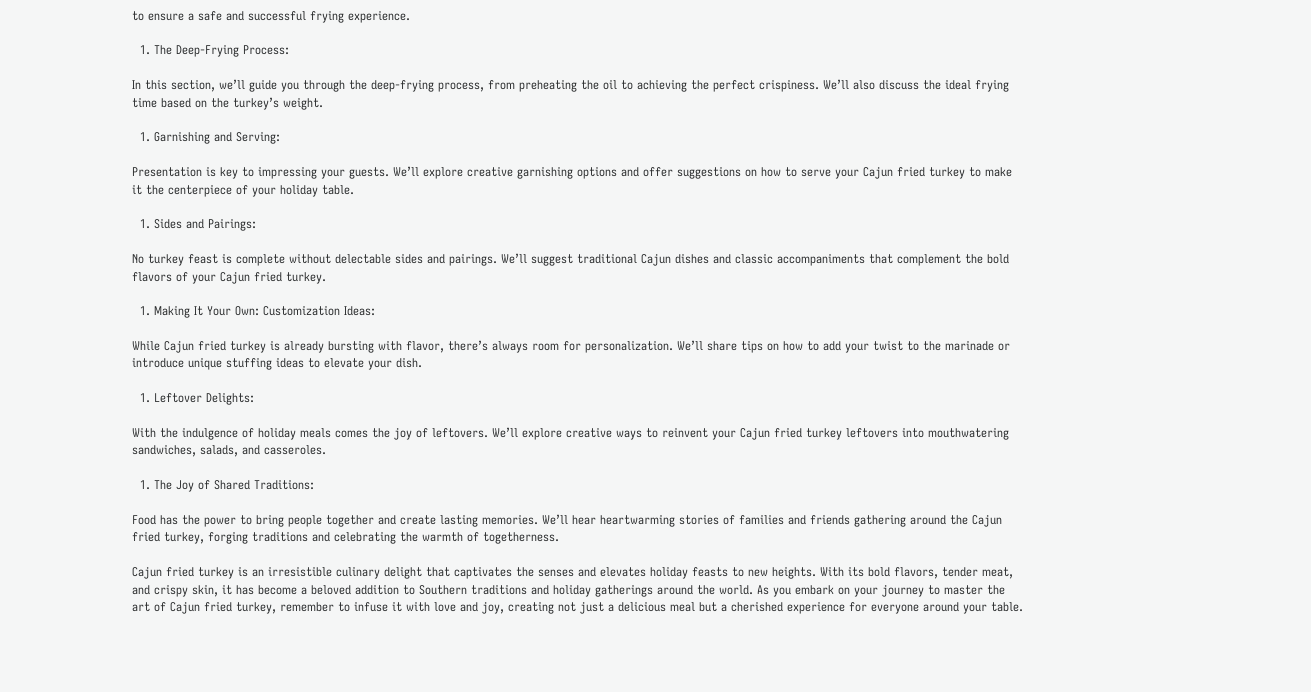to ensure a safe and successful frying experience.

  1. The Deep-Frying Process:

In this section, we’ll guide you through the deep-frying process, from preheating the oil to achieving the perfect crispiness. We’ll also discuss the ideal frying time based on the turkey’s weight.

  1. Garnishing and Serving:

Presentation is key to impressing your guests. We’ll explore creative garnishing options and offer suggestions on how to serve your Cajun fried turkey to make it the centerpiece of your holiday table.

  1. Sides and Pairings:

No turkey feast is complete without delectable sides and pairings. We’ll suggest traditional Cajun dishes and classic accompaniments that complement the bold flavors of your Cajun fried turkey.

  1. Making It Your Own: Customization Ideas:

While Cajun fried turkey is already bursting with flavor, there’s always room for personalization. We’ll share tips on how to add your twist to the marinade or introduce unique stuffing ideas to elevate your dish.

  1. Leftover Delights:

With the indulgence of holiday meals comes the joy of leftovers. We’ll explore creative ways to reinvent your Cajun fried turkey leftovers into mouthwatering sandwiches, salads, and casseroles.

  1. The Joy of Shared Traditions:

Food has the power to bring people together and create lasting memories. We’ll hear heartwarming stories of families and friends gathering around the Cajun fried turkey, forging traditions and celebrating the warmth of togetherness.

Cajun fried turkey is an irresistible culinary delight that captivates the senses and elevates holiday feasts to new heights. With its bold flavors, tender meat, and crispy skin, it has become a beloved addition to Southern traditions and holiday gatherings around the world. As you embark on your journey to master the art of Cajun fried turkey, remember to infuse it with love and joy, creating not just a delicious meal but a cherished experience for everyone around your table.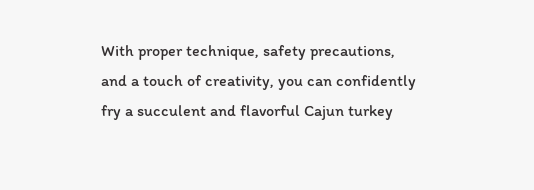With proper technique, safety precautions, and a touch of creativity, you can confidently fry a succulent and flavorful Cajun turkey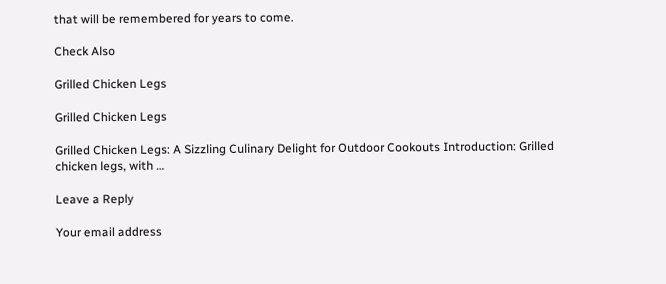that will be remembered for years to come.

Check Also

Grilled Chicken Legs

Grilled Chicken Legs

Grilled Chicken Legs: A Sizzling Culinary Delight for Outdoor Cookouts Introduction: Grilled chicken legs, with …

Leave a Reply

Your email address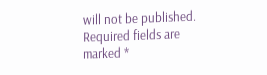will not be published. Required fields are marked *